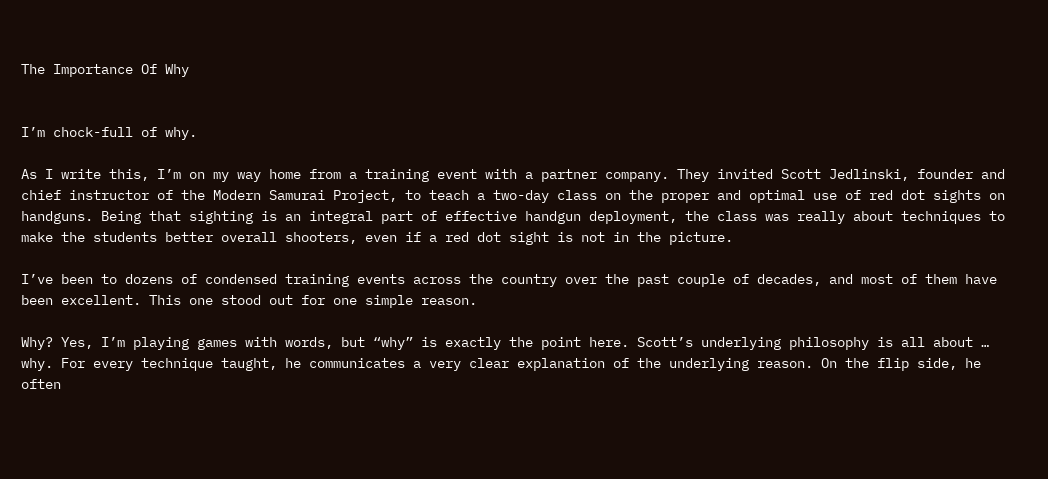The Importance Of Why


I’m chock-full of why.

As I write this, I’m on my way home from a training event with a partner company. They invited Scott Jedlinski, founder and chief instructor of the Modern Samurai Project, to teach a two-day class on the proper and optimal use of red dot sights on handguns. Being that sighting is an integral part of effective handgun deployment, the class was really about techniques to make the students better overall shooters, even if a red dot sight is not in the picture.

I’ve been to dozens of condensed training events across the country over the past couple of decades, and most of them have been excellent. This one stood out for one simple reason.

Why? Yes, I’m playing games with words, but “why” is exactly the point here. Scott’s underlying philosophy is all about … why. For every technique taught, he communicates a very clear explanation of the underlying reason. On the flip side, he often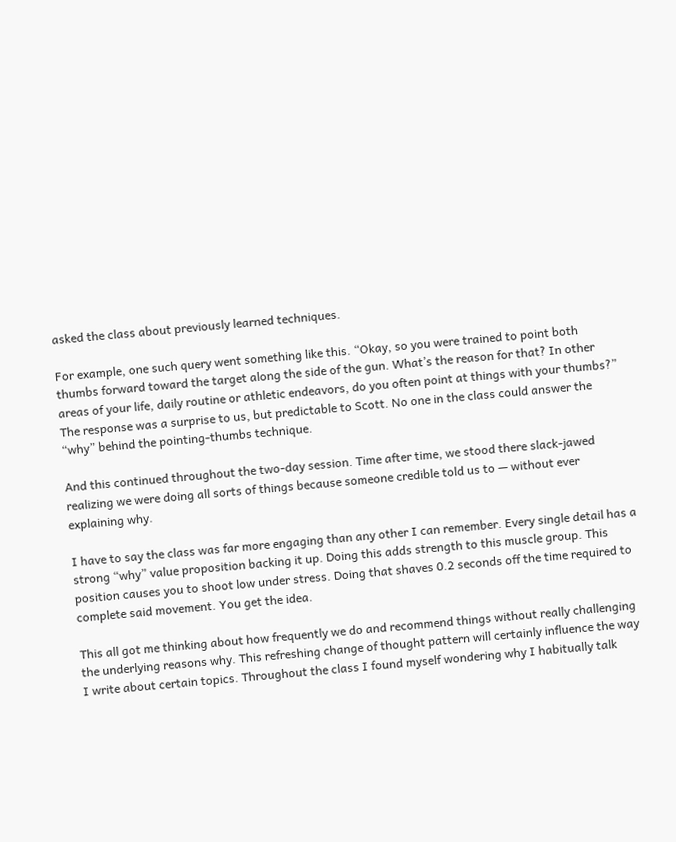asked the class about previously learned techniques.

For example, one such query went something like this. “Okay, so you were trained to point both thumbs forward toward the target along the side of the gun. What’s the reason for that? In other areas of your life, daily routine or athletic endeavors, do you often point at things with your thumbs?” The response was a surprise to us, but predictable to Scott. No one in the class could answer the “why” behind the pointing-thumbs technique.

And this continued throughout the two-day session. Time after time, we stood there slack-jawed realizing we were doing all sorts of things because someone credible told us to — without ever explaining why.

I have to say the class was far more engaging than any other I can remember. Every single detail has a strong “why” value proposition backing it up. Doing this adds strength to this muscle group. This position causes you to shoot low under stress. Doing that shaves 0.2 seconds off the time required to complete said movement. You get the idea.

This all got me thinking about how frequently we do and recommend things without really challenging the underlying reasons why. This refreshing change of thought pattern will certainly influence the way I write about certain topics. Throughout the class I found myself wondering why I habitually talk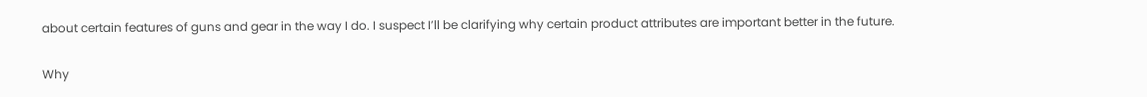about certain features of guns and gear in the way I do. I suspect I’ll be clarifying why certain product attributes are important better in the future.

Why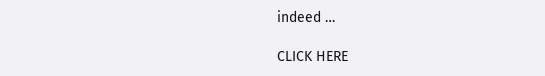indeed …

CLICK HERE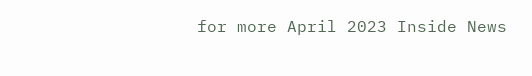for more April 2023 Inside News